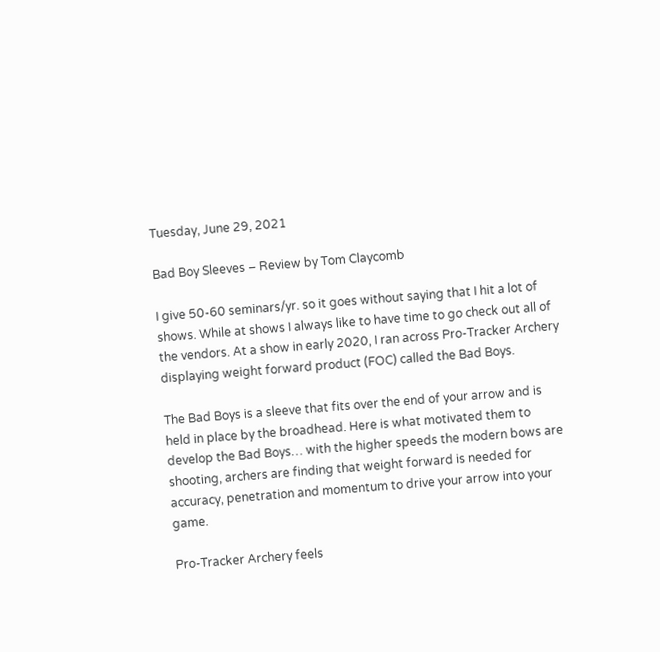Tuesday, June 29, 2021

Bad Boy Sleeves – Review by Tom Claycomb

I give 50-60 seminars/yr. so it goes without saying that I hit a lot of shows. While at shows I always like to have time to go check out all of the vendors. At a show in early 2020, I ran across Pro-Tracker Archery displaying weight forward product (FOC) called the Bad Boys.

The Bad Boys is a sleeve that fits over the end of your arrow and is held in place by the broadhead. Here is what motivated them to develop the Bad Boys… with the higher speeds the modern bows are shooting, archers are finding that weight forward is needed for accuracy, penetration and momentum to drive your arrow into your game.

Pro-Tracker Archery feels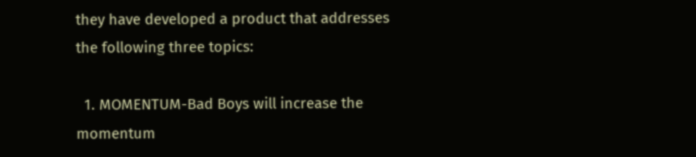they have developed a product that addresses the following three topics:

  1. MOMENTUM-Bad Boys will increase the momentum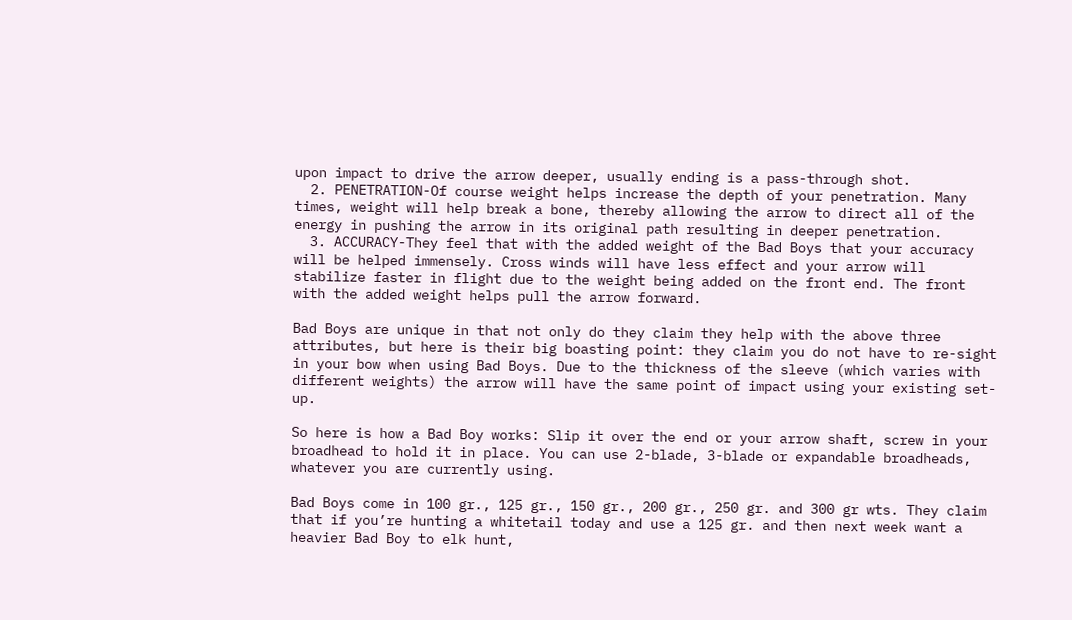upon impact to drive the arrow deeper, usually ending is a pass-through shot.
  2. PENETRATION-Of course weight helps increase the depth of your penetration. Many times, weight will help break a bone, thereby allowing the arrow to direct all of the energy in pushing the arrow in its original path resulting in deeper penetration.
  3. ACCURACY-They feel that with the added weight of the Bad Boys that your accuracy will be helped immensely. Cross winds will have less effect and your arrow will stabilize faster in flight due to the weight being added on the front end. The front with the added weight helps pull the arrow forward.

Bad Boys are unique in that not only do they claim they help with the above three attributes, but here is their big boasting point: they claim you do not have to re-sight in your bow when using Bad Boys. Due to the thickness of the sleeve (which varies with different weights) the arrow will have the same point of impact using your existing set-up.

So here is how a Bad Boy works: Slip it over the end or your arrow shaft, screw in your broadhead to hold it in place. You can use 2-blade, 3-blade or expandable broadheads, whatever you are currently using.

Bad Boys come in 100 gr., 125 gr., 150 gr., 200 gr., 250 gr. and 300 gr wts. They claim that if you’re hunting a whitetail today and use a 125 gr. and then next week want a heavier Bad Boy to elk hunt,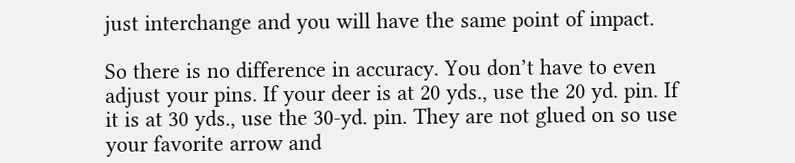just interchange and you will have the same point of impact.

So there is no difference in accuracy. You don’t have to even adjust your pins. If your deer is at 20 yds., use the 20 yd. pin. If it is at 30 yds., use the 30-yd. pin. They are not glued on so use your favorite arrow and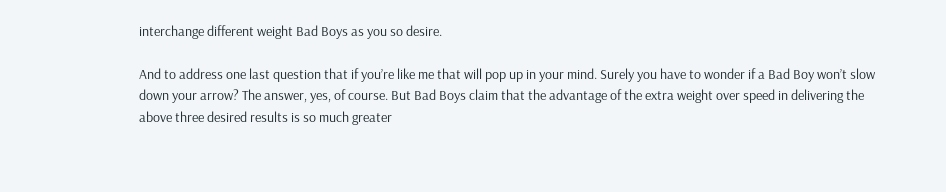interchange different weight Bad Boys as you so desire.

And to address one last question that if you’re like me that will pop up in your mind. Surely you have to wonder if a Bad Boy won’t slow down your arrow? The answer, yes, of course. But Bad Boys claim that the advantage of the extra weight over speed in delivering the above three desired results is so much greater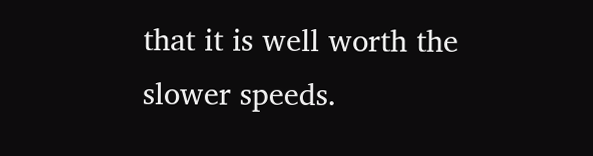that it is well worth the slower speeds.